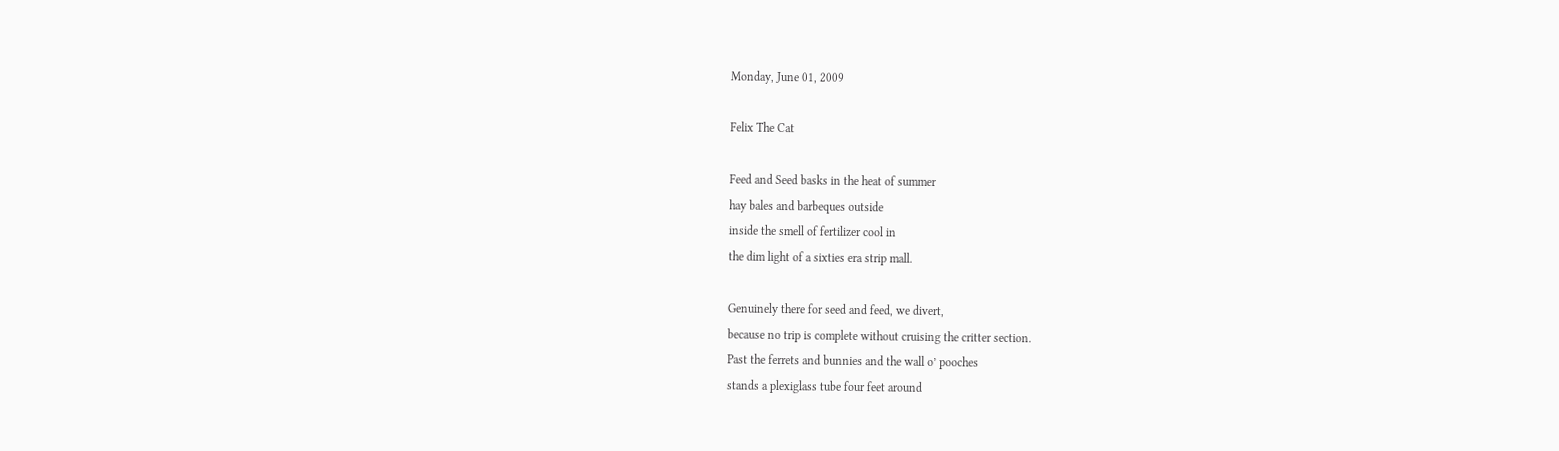Monday, June 01, 2009

Felix The Cat

Feed and Seed basks in the heat of summer
hay bales and barbeques outside
inside the smell of fertilizer cool in
the dim light of a sixties era strip mall.

Genuinely there for seed and feed, we divert,
because no trip is complete without cruising the critter section.
Past the ferrets and bunnies and the wall o’ pooches
stands a plexiglass tube four feet around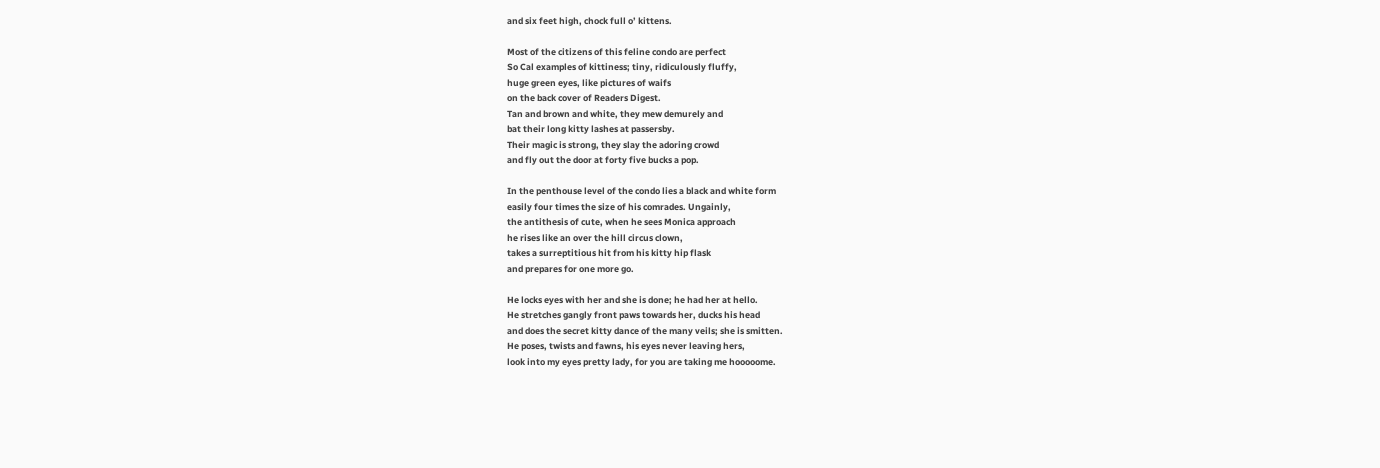and six feet high, chock full o’ kittens.

Most of the citizens of this feline condo are perfect
So Cal examples of kittiness; tiny, ridiculously fluffy,
huge green eyes, like pictures of waifs
on the back cover of Readers Digest.
Tan and brown and white, they mew demurely and
bat their long kitty lashes at passersby.
Their magic is strong, they slay the adoring crowd
and fly out the door at forty five bucks a pop.

In the penthouse level of the condo lies a black and white form
easily four times the size of his comrades. Ungainly,
the antithesis of cute, when he sees Monica approach
he rises like an over the hill circus clown,
takes a surreptitious hit from his kitty hip flask
and prepares for one more go.

He locks eyes with her and she is done; he had her at hello.
He stretches gangly front paws towards her, ducks his head
and does the secret kitty dance of the many veils; she is smitten.
He poses, twists and fawns, his eyes never leaving hers,
look into my eyes pretty lady, for you are taking me hooooome.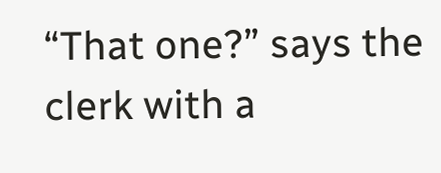“That one?” says the clerk with a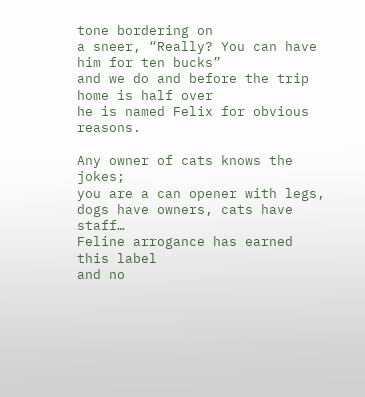tone bordering on
a sneer, “Really? You can have him for ten bucks”
and we do and before the trip home is half over
he is named Felix for obvious reasons.

Any owner of cats knows the jokes;
you are a can opener with legs,
dogs have owners, cats have staff…
Feline arrogance has earned this label
and no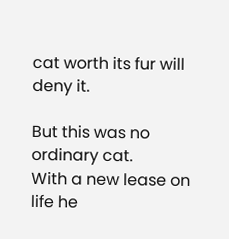cat worth its fur will deny it.

But this was no ordinary cat.
With a new lease on life he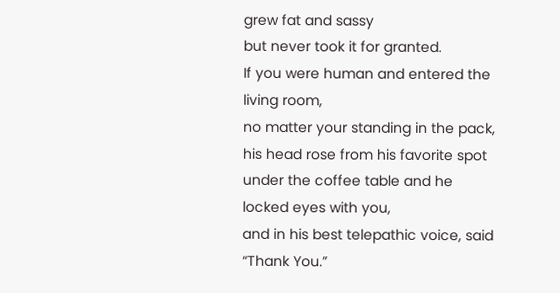grew fat and sassy
but never took it for granted.
If you were human and entered the living room,
no matter your standing in the pack,
his head rose from his favorite spot
under the coffee table and he locked eyes with you,
and in his best telepathic voice, said “Thank You.”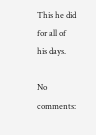This he did for all of his days.

No comments: